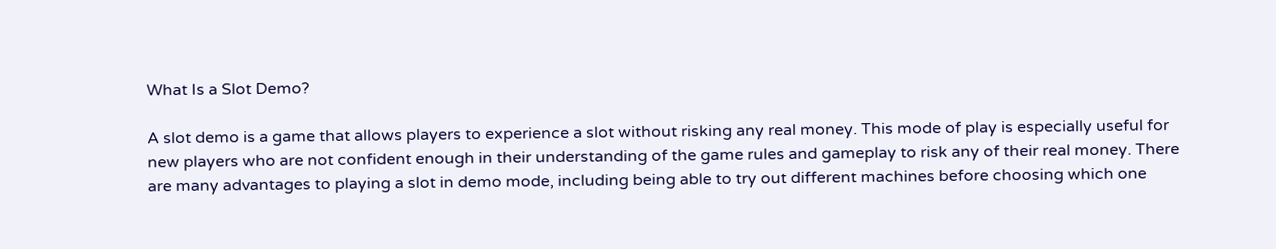What Is a Slot Demo?

A slot demo is a game that allows players to experience a slot without risking any real money. This mode of play is especially useful for new players who are not confident enough in their understanding of the game rules and gameplay to risk any of their real money. There are many advantages to playing a slot in demo mode, including being able to try out different machines before choosing which one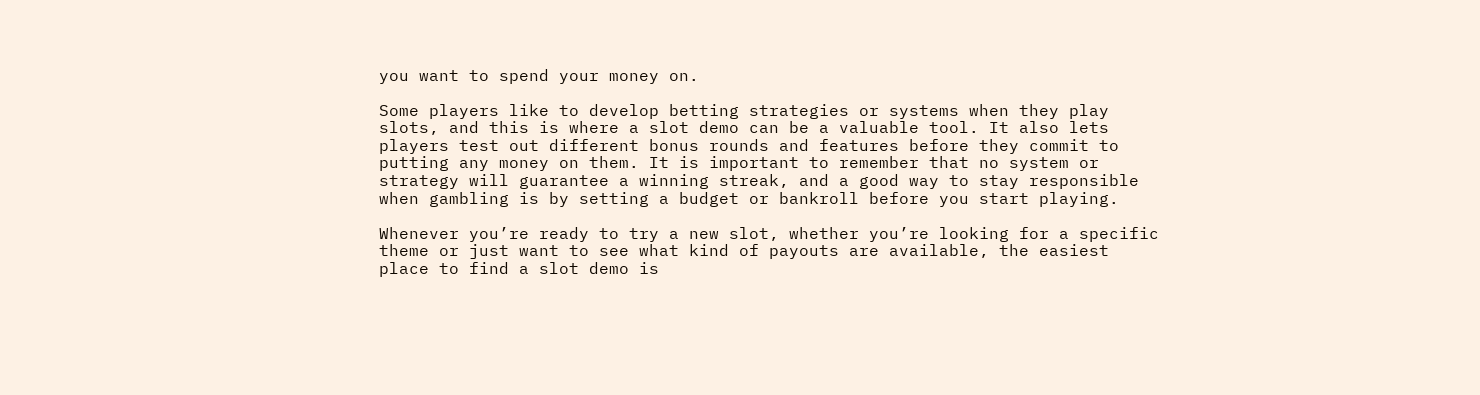you want to spend your money on.

Some players like to develop betting strategies or systems when they play slots, and this is where a slot demo can be a valuable tool. It also lets players test out different bonus rounds and features before they commit to putting any money on them. It is important to remember that no system or strategy will guarantee a winning streak, and a good way to stay responsible when gambling is by setting a budget or bankroll before you start playing.

Whenever you’re ready to try a new slot, whether you’re looking for a specific theme or just want to see what kind of payouts are available, the easiest place to find a slot demo is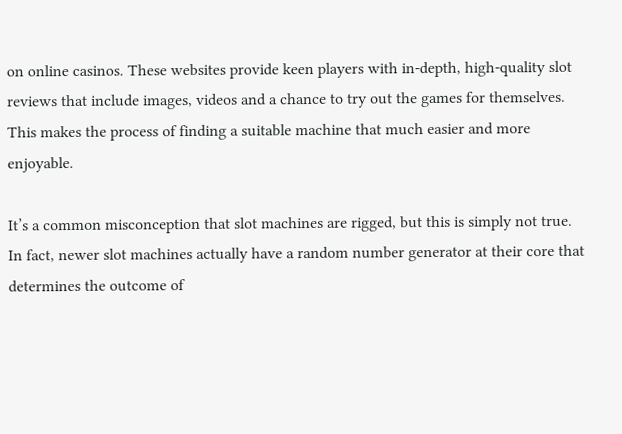on online casinos. These websites provide keen players with in-depth, high-quality slot reviews that include images, videos and a chance to try out the games for themselves. This makes the process of finding a suitable machine that much easier and more enjoyable.

It’s a common misconception that slot machines are rigged, but this is simply not true. In fact, newer slot machines actually have a random number generator at their core that determines the outcome of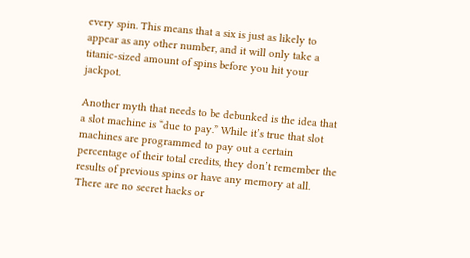every spin. This means that a six is just as likely to appear as any other number, and it will only take a titanic-sized amount of spins before you hit your jackpot.

Another myth that needs to be debunked is the idea that a slot machine is “due to pay.” While it’s true that slot machines are programmed to pay out a certain percentage of their total credits, they don’t remember the results of previous spins or have any memory at all. There are no secret hacks or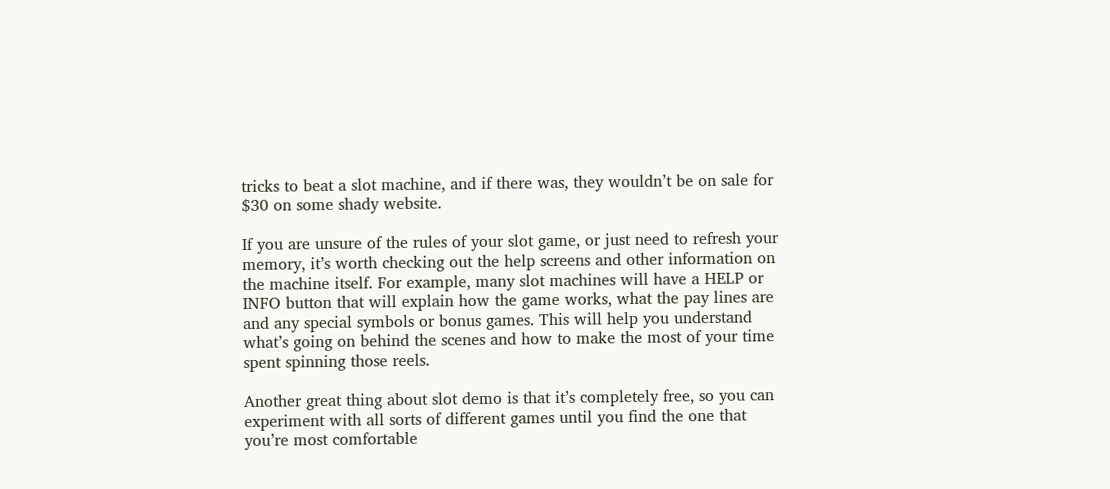tricks to beat a slot machine, and if there was, they wouldn’t be on sale for $30 on some shady website.

If you are unsure of the rules of your slot game, or just need to refresh your memory, it’s worth checking out the help screens and other information on the machine itself. For example, many slot machines will have a HELP or INFO button that will explain how the game works, what the pay lines are and any special symbols or bonus games. This will help you understand what’s going on behind the scenes and how to make the most of your time spent spinning those reels.

Another great thing about slot demo is that it’s completely free, so you can experiment with all sorts of different games until you find the one that you’re most comfortable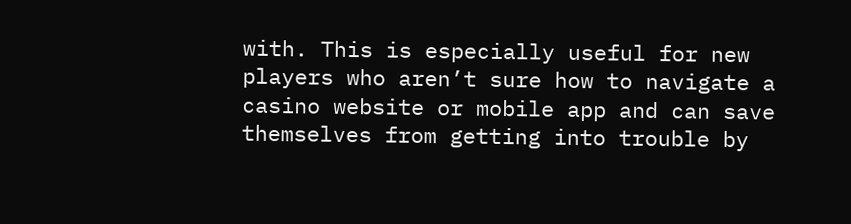with. This is especially useful for new players who aren’t sure how to navigate a casino website or mobile app and can save themselves from getting into trouble by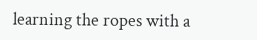learning the ropes with a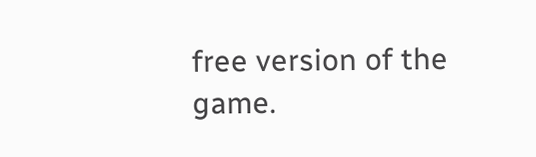free version of the game.